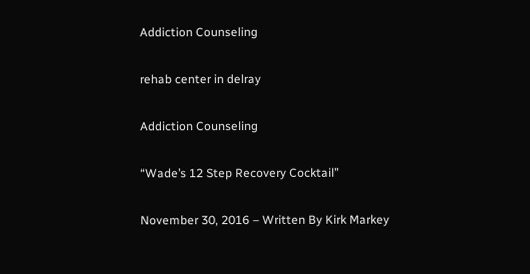Addiction Counseling

rehab center in delray

Addiction Counseling

“Wade’s 12 Step Recovery Cocktail”

November 30, 2016 – Written By Kirk Markey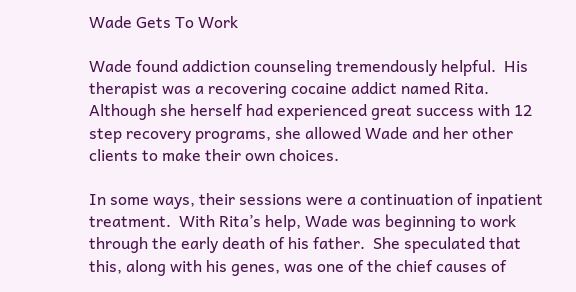Wade Gets To Work

Wade found addiction counseling tremendously helpful.  His therapist was a recovering cocaine addict named Rita.  Although she herself had experienced great success with 12 step recovery programs, she allowed Wade and her other clients to make their own choices.

In some ways, their sessions were a continuation of inpatient treatment.  With Rita’s help, Wade was beginning to work through the early death of his father.  She speculated that this, along with his genes, was one of the chief causes of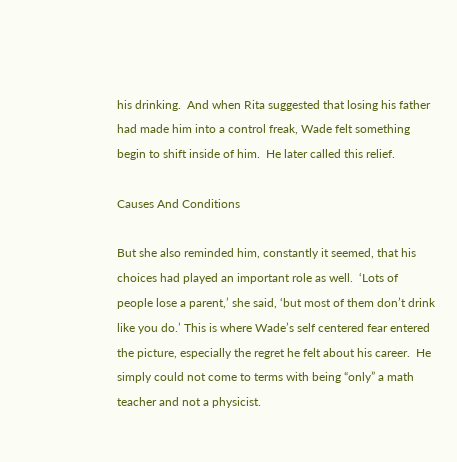his drinking.  And when Rita suggested that losing his father had made him into a control freak, Wade felt something begin to shift inside of him.  He later called this relief.

Causes And Conditions

But she also reminded him, constantly it seemed, that his choices had played an important role as well.  ‘Lots of people lose a parent,’ she said, ‘but most of them don’t drink like you do.’ This is where Wade’s self centered fear entered the picture, especially the regret he felt about his career.  He simply could not come to terms with being “only” a math teacher and not a physicist.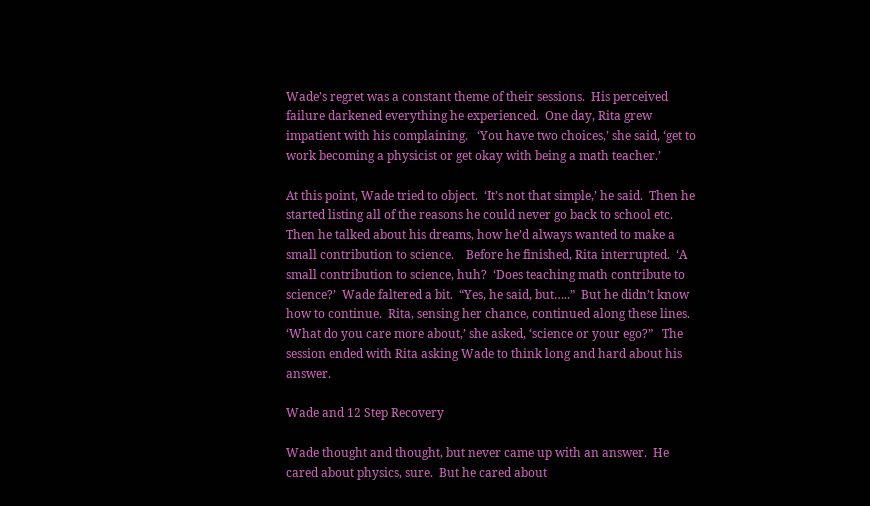Wade’s regret was a constant theme of their sessions.  His perceived failure darkened everything he experienced.  One day, Rita grew impatient with his complaining.   ‘You have two choices,’ she said, ‘get to work becoming a physicist or get okay with being a math teacher.’

At this point, Wade tried to object.  ‘It’s not that simple,’ he said.  Then he started listing all of the reasons he could never go back to school etc.  Then he talked about his dreams, how he’d always wanted to make a small contribution to science.    Before he finished, Rita interrupted.  ‘A small contribution to science, huh?  ‘Does teaching math contribute to science?’  Wade faltered a bit.  “Yes, he said, but…..”  But he didn’t know how to continue.  Rita, sensing her chance, continued along these lines.  ‘What do you care more about,’ she asked, ‘science or your ego?”   The session ended with Rita asking Wade to think long and hard about his answer.

Wade and 12 Step Recovery

Wade thought and thought, but never came up with an answer.  He cared about physics, sure.  But he cared about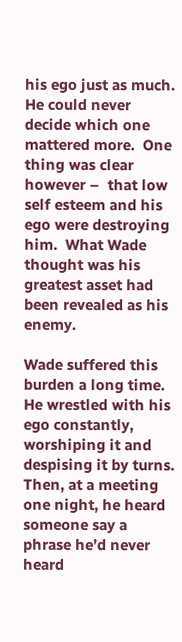his ego just as much.  He could never decide which one mattered more.  One thing was clear however –  that low self esteem and his ego were destroying him.  What Wade thought was his greatest asset had been revealed as his enemy.

Wade suffered this burden a long time.  He wrestled with his ego constantly, worshiping it and despising it by turns.  Then, at a meeting one night, he heard someone say a phrase he’d never heard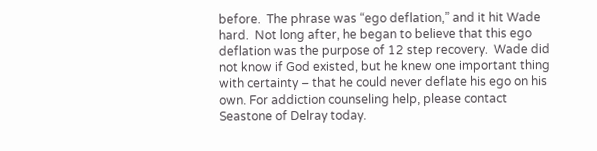before.  The phrase was “ego deflation,” and it hit Wade hard.  Not long after, he began to believe that this ego deflation was the purpose of 12 step recovery.  Wade did not know if God existed, but he knew one important thing with certainty – that he could never deflate his ego on his own. For addiction counseling help, please contact Seastone of Delray today.